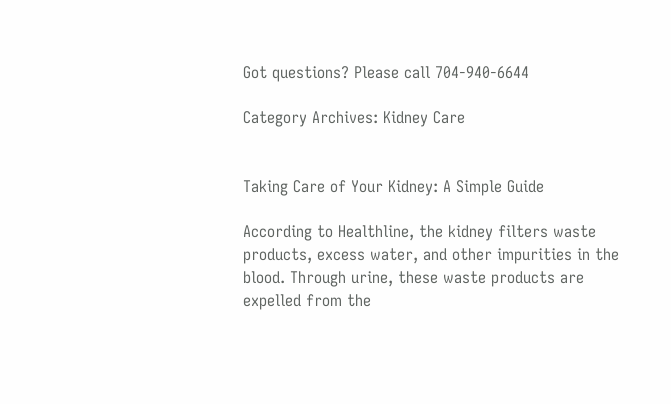Got questions? Please call 704-940-6644

Category Archives: Kidney Care


Taking Care of Your Kidney: A Simple Guide

According to Healthline, the kidney filters waste products, excess water, and other impurities in the blood. Through urine, these waste products are expelled from the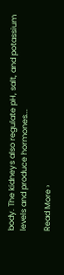body. The kidneys also regulate pH, salt, and potassium levels and produce hormones...

Read More ›